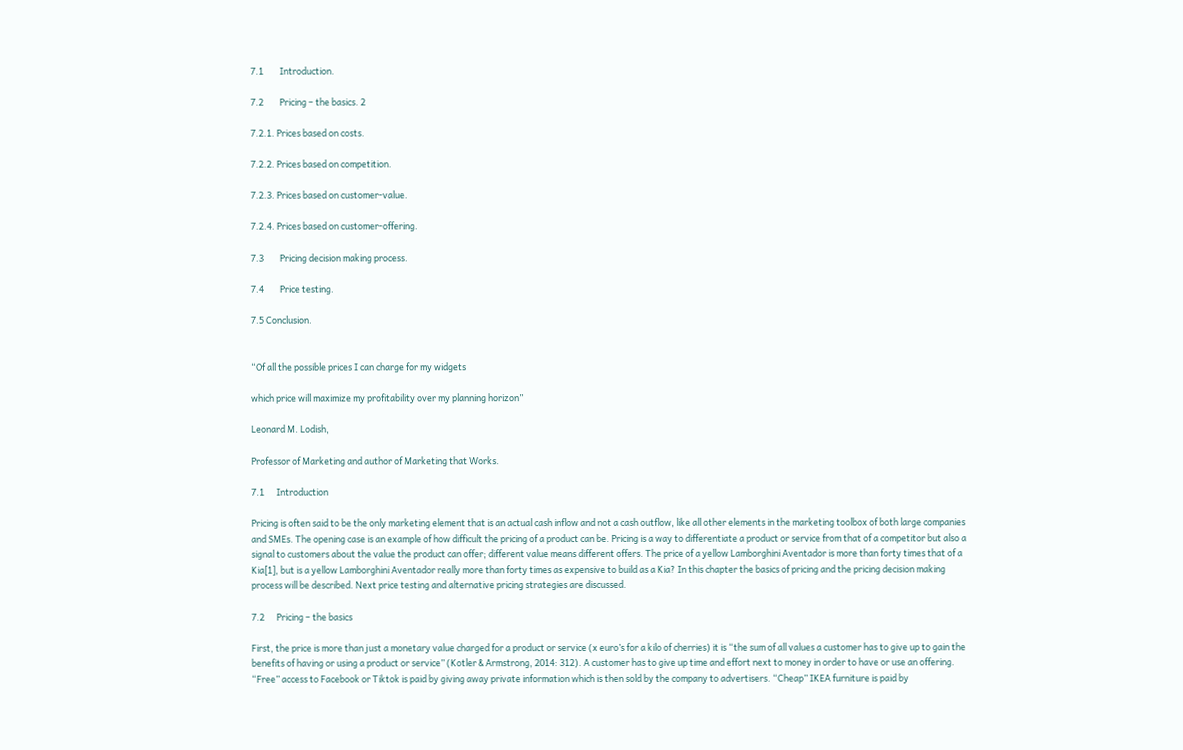7.1        Introduction.

7.2        Pricing – the basics. 2

7.2.1. Prices based on costs.

7.2.2. Prices based on competition.

7.2.3. Prices based on customer-value.

7.2.4. Prices based on customer-offering.

7.3        Pricing decision making process.

7.4        Price testing.

7.5 Conclusion.


“Of all the possible prices I can charge for my widgets

which price will maximize my profitability over my planning horizon”

Leonard M. Lodish,

Professor of Marketing and author of Marketing that Works.

7.1      Introduction

Pricing is often said to be the only marketing element that is an actual cash inflow and not a cash outflow, like all other elements in the marketing toolbox of both large companies and SMEs. The opening case is an example of how difficult the pricing of a product can be. Pricing is a way to differentiate a product or service from that of a competitor but also a signal to customers about the value the product can offer; different value means different offers. The price of a yellow Lamborghini Aventador is more than forty times that of a Kia[1], but is a yellow Lamborghini Aventador really more than forty times as expensive to build as a Kia? In this chapter the basics of pricing and the pricing decision making process will be described. Next price testing and alternative pricing strategies are discussed.

7.2      Pricing – the basics

First, the price is more than just a monetary value charged for a product or service (x euro’s for a kilo of cherries) it is “the sum of all values a customer has to give up to gain the benefits of having or using a product or service” (Kotler & Armstrong, 2014: 312). A customer has to give up time and effort next to money in order to have or use an offering. “Free” access to Facebook or Tiktok is paid by giving away private information which is then sold by the company to advertisers. “Cheap” IKEA furniture is paid by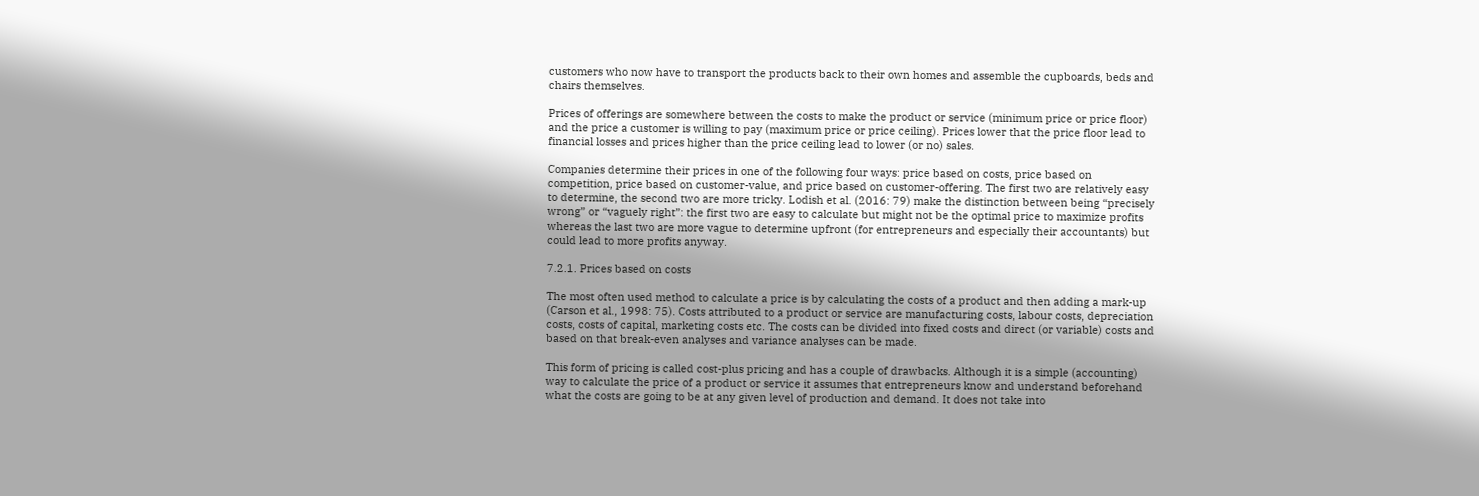customers who now have to transport the products back to their own homes and assemble the cupboards, beds and chairs themselves.

Prices of offerings are somewhere between the costs to make the product or service (minimum price or price floor) and the price a customer is willing to pay (maximum price or price ceiling). Prices lower that the price floor lead to financial losses and prices higher than the price ceiling lead to lower (or no) sales.

Companies determine their prices in one of the following four ways: price based on costs, price based on competition, price based on customer-value, and price based on customer-offering. The first two are relatively easy to determine, the second two are more tricky. Lodish et al. (2016: 79) make the distinction between being “precisely wrong” or “vaguely right”: the first two are easy to calculate but might not be the optimal price to maximize profits whereas the last two are more vague to determine upfront (for entrepreneurs and especially their accountants) but could lead to more profits anyway.

7.2.1. Prices based on costs

The most often used method to calculate a price is by calculating the costs of a product and then adding a mark-up (Carson et al., 1998: 75). Costs attributed to a product or service are manufacturing costs, labour costs, depreciation costs, costs of capital, marketing costs etc. The costs can be divided into fixed costs and direct (or variable) costs and based on that break-even analyses and variance analyses can be made.

This form of pricing is called cost-plus pricing and has a couple of drawbacks. Although it is a simple (accounting) way to calculate the price of a product or service it assumes that entrepreneurs know and understand beforehand what the costs are going to be at any given level of production and demand. It does not take into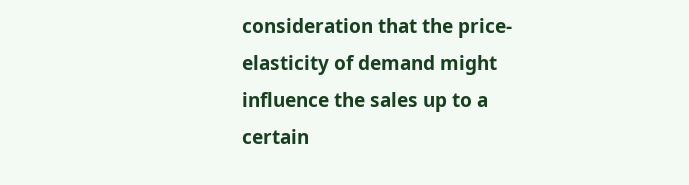consideration that the price-elasticity of demand might influence the sales up to a certain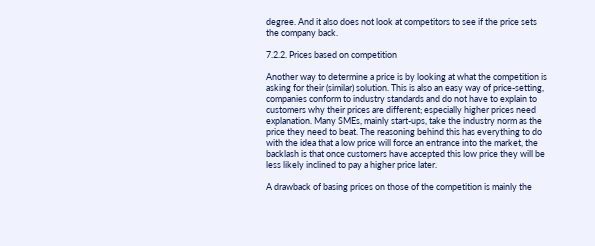degree. And it also does not look at competitors to see if the price sets the company back.

7.2.2. Prices based on competition

Another way to determine a price is by looking at what the competition is asking for their (similar) solution. This is also an easy way of price-setting, companies conform to industry standards and do not have to explain to customers why their prices are different; especially higher prices need explanation. Many SMEs, mainly start-ups, take the industry norm as the price they need to beat. The reasoning behind this has everything to do with the idea that a low price will force an entrance into the market, the backlash is that once customers have accepted this low price they will be less likely inclined to pay a higher price later.

A drawback of basing prices on those of the competition is mainly the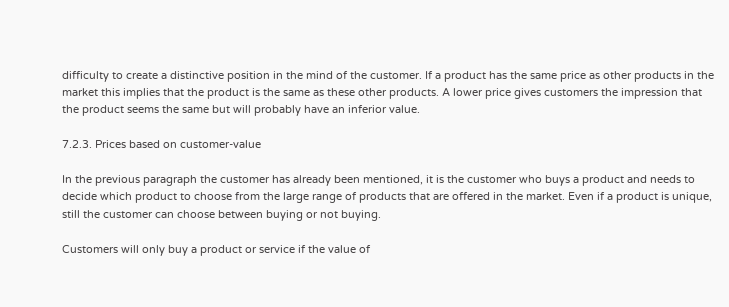difficulty to create a distinctive position in the mind of the customer. If a product has the same price as other products in the market this implies that the product is the same as these other products. A lower price gives customers the impression that the product seems the same but will probably have an inferior value.

7.2.3. Prices based on customer-value

In the previous paragraph the customer has already been mentioned, it is the customer who buys a product and needs to decide which product to choose from the large range of products that are offered in the market. Even if a product is unique, still the customer can choose between buying or not buying.

Customers will only buy a product or service if the value of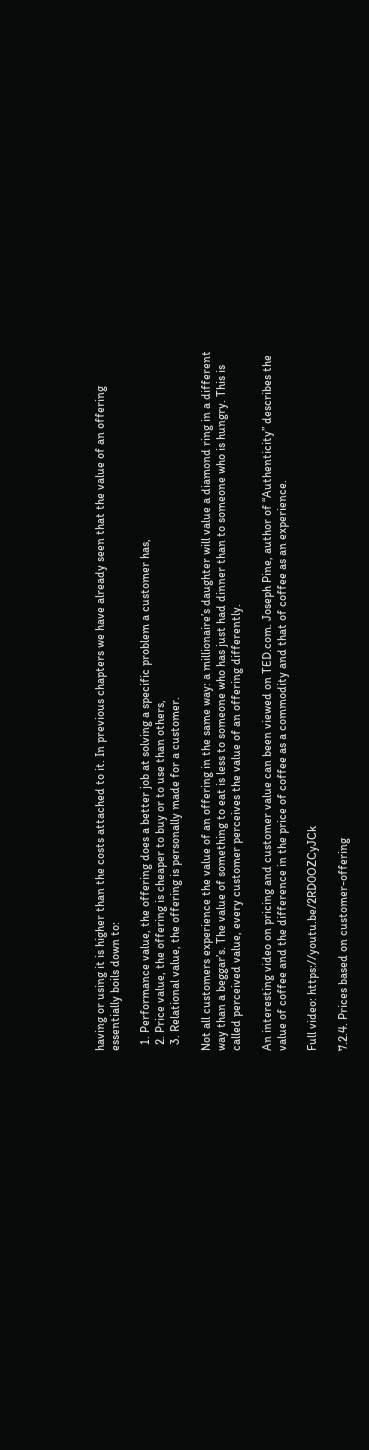having or using it is higher than the costs attached to it. In previous chapters we have already seen that the value of an offering essentially boils down to:

  1. Performance value, the offering does a better job at solving a specific problem a customer has,
  2. Price value, the offering is cheaper to buy or to use than others,
  3. Relational value, the offering is personally made for a customer.

Not all customers experience the value of an offering in the same way: a millionaire’s daughter will value a diamond ring in a different way than a beggar’s. The value of something to eat is less to someone who has just had dinner than to someone who is hungry. This is called perceived value, every customer perceives the value of an offering differently.

An interesting video on pricing and customer value can been viewed on TED.com. Joseph Pine, author of “Authenticity” describes the value of coffee and the difference in the price of coffee as a commodity and that of coffee as an experience.

Full video: https://youtu.be/2RD0OZCyJCk

7.2.4. Prices based on customer-offering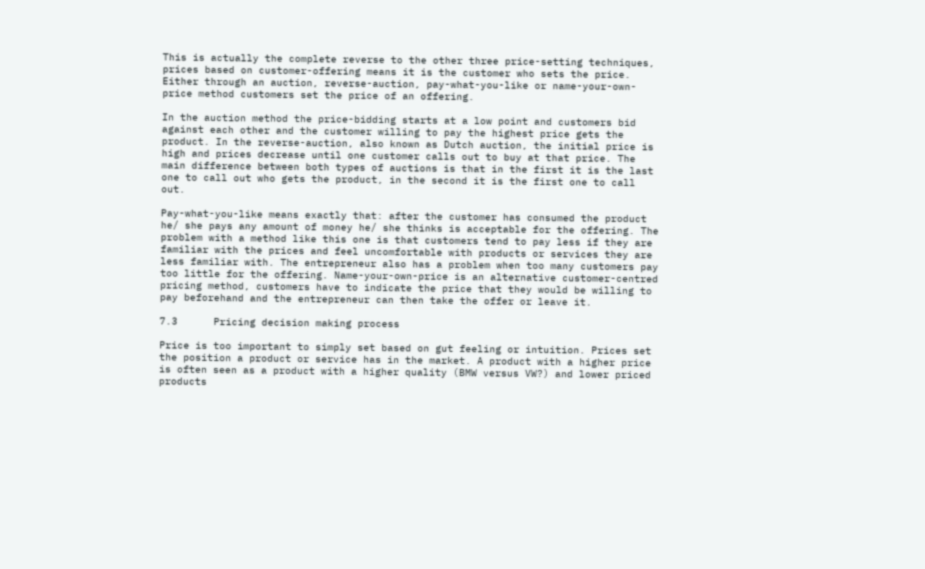This is actually the complete reverse to the other three price-setting techniques, prices based on customer-offering means it is the customer who sets the price. Either through an auction, reverse-auction, pay-what-you-like or name-your-own-price method customers set the price of an offering.

In the auction method the price-bidding starts at a low point and customers bid against each other and the customer willing to pay the highest price gets the product. In the reverse-auction, also known as Dutch auction, the initial price is high and prices decrease until one customer calls out to buy at that price. The main difference between both types of auctions is that in the first it is the last one to call out who gets the product, in the second it is the first one to call out.

Pay-what-you-like means exactly that: after the customer has consumed the product he/ she pays any amount of money he/ she thinks is acceptable for the offering. The problem with a method like this one is that customers tend to pay less if they are familiar with the prices and feel uncomfortable with products or services they are less familiar with. The entrepreneur also has a problem when too many customers pay too little for the offering. Name-your-own-price is an alternative customer-centred pricing method, customers have to indicate the price that they would be willing to pay beforehand and the entrepreneur can then take the offer or leave it.

7.3      Pricing decision making process

Price is too important to simply set based on gut feeling or intuition. Prices set the position a product or service has in the market. A product with a higher price is often seen as a product with a higher quality (BMW versus VW?) and lower priced products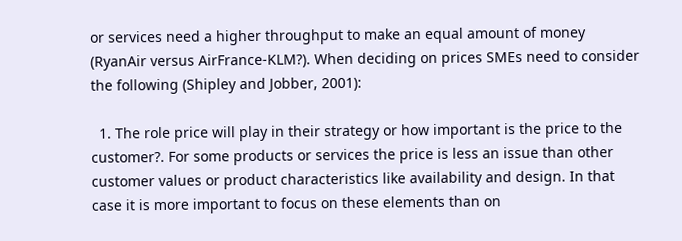or services need a higher throughput to make an equal amount of money (RyanAir versus AirFrance-KLM?). When deciding on prices SMEs need to consider the following (Shipley and Jobber, 2001):

  1. The role price will play in their strategy or how important is the price to the customer?. For some products or services the price is less an issue than other customer values or product characteristics like availability and design. In that case it is more important to focus on these elements than on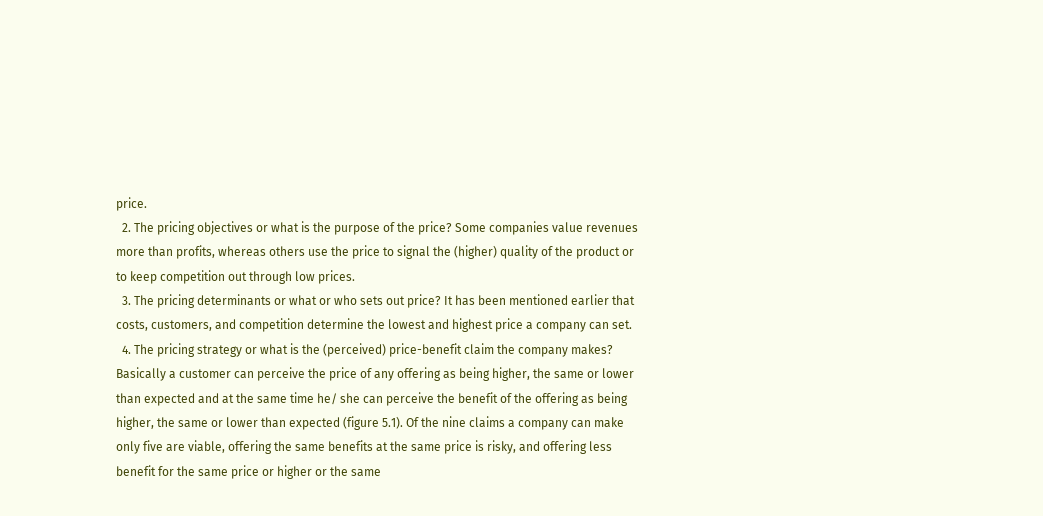price.
  2. The pricing objectives or what is the purpose of the price? Some companies value revenues more than profits, whereas others use the price to signal the (higher) quality of the product or to keep competition out through low prices.
  3. The pricing determinants or what or who sets out price? It has been mentioned earlier that costs, customers, and competition determine the lowest and highest price a company can set.
  4. The pricing strategy or what is the (perceived) price-benefit claim the company makes? Basically a customer can perceive the price of any offering as being higher, the same or lower than expected and at the same time he/ she can perceive the benefit of the offering as being higher, the same or lower than expected (figure 5.1). Of the nine claims a company can make only five are viable, offering the same benefits at the same price is risky, and offering less benefit for the same price or higher or the same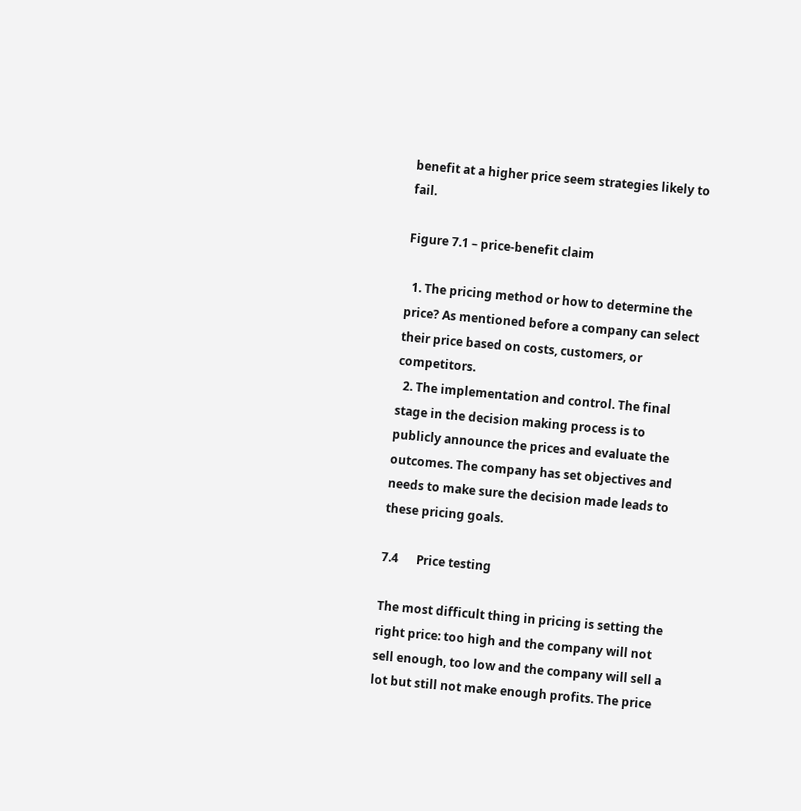benefit at a higher price seem strategies likely to fail.

Figure 7.1 – price-benefit claim

  1. The pricing method or how to determine the price? As mentioned before a company can select their price based on costs, customers, or competitors.
  2. The implementation and control. The final stage in the decision making process is to publicly announce the prices and evaluate the outcomes. The company has set objectives and needs to make sure the decision made leads to these pricing goals.

7.4      Price testing

The most difficult thing in pricing is setting the right price: too high and the company will not sell enough, too low and the company will sell a lot but still not make enough profits. The price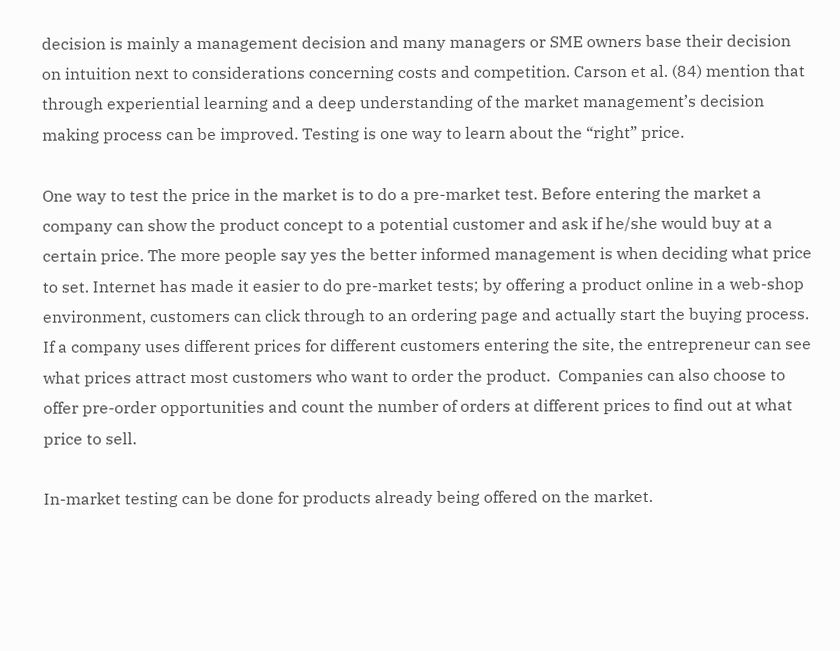decision is mainly a management decision and many managers or SME owners base their decision on intuition next to considerations concerning costs and competition. Carson et al. (84) mention that through experiential learning and a deep understanding of the market management’s decision making process can be improved. Testing is one way to learn about the “right” price.

One way to test the price in the market is to do a pre-market test. Before entering the market a company can show the product concept to a potential customer and ask if he/she would buy at a certain price. The more people say yes the better informed management is when deciding what price to set. Internet has made it easier to do pre-market tests; by offering a product online in a web-shop environment, customers can click through to an ordering page and actually start the buying process. If a company uses different prices for different customers entering the site, the entrepreneur can see what prices attract most customers who want to order the product.  Companies can also choose to offer pre-order opportunities and count the number of orders at different prices to find out at what price to sell.

In-market testing can be done for products already being offered on the market.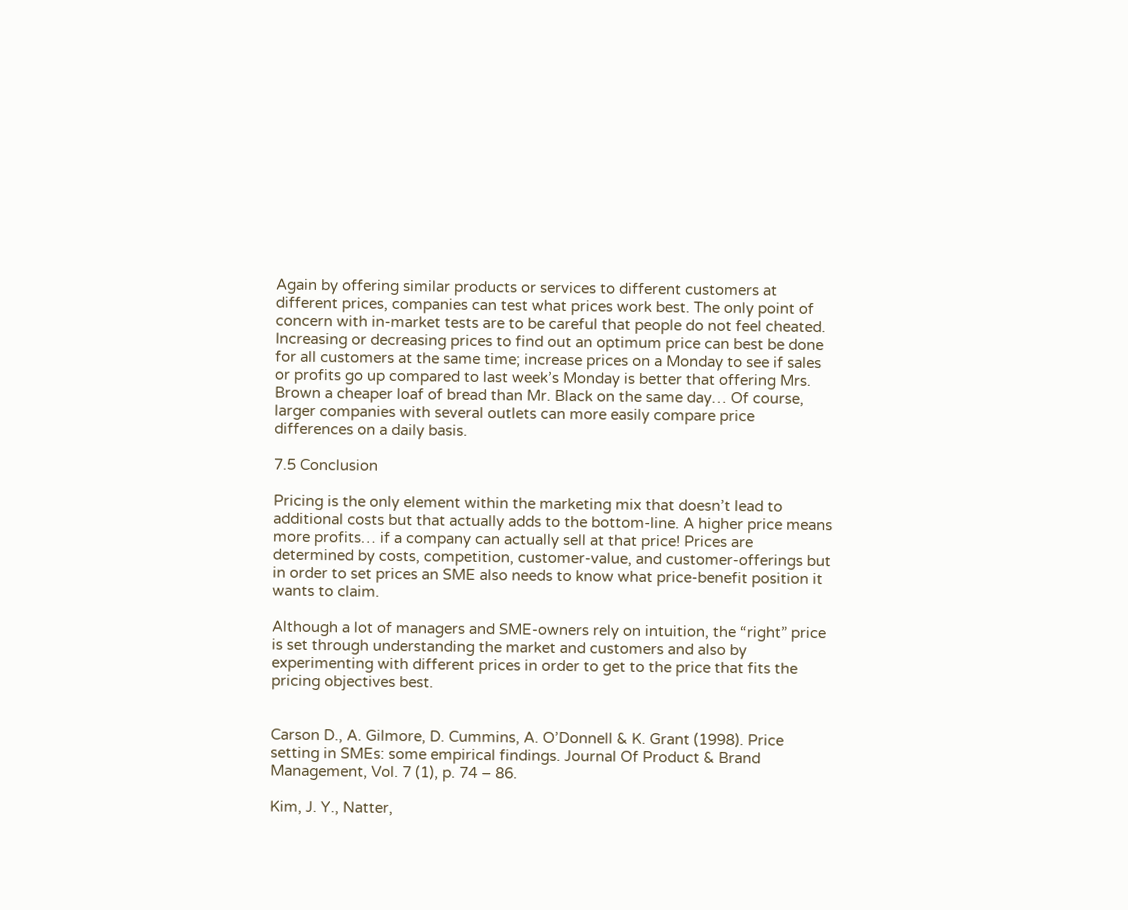Again by offering similar products or services to different customers at different prices, companies can test what prices work best. The only point of concern with in-market tests are to be careful that people do not feel cheated. Increasing or decreasing prices to find out an optimum price can best be done for all customers at the same time; increase prices on a Monday to see if sales or profits go up compared to last week’s Monday is better that offering Mrs. Brown a cheaper loaf of bread than Mr. Black on the same day… Of course, larger companies with several outlets can more easily compare price differences on a daily basis.

7.5 Conclusion

Pricing is the only element within the marketing mix that doesn’t lead to additional costs but that actually adds to the bottom-line. A higher price means more profits… if a company can actually sell at that price! Prices are determined by costs, competition, customer-value, and customer-offerings but in order to set prices an SME also needs to know what price-benefit position it wants to claim.

Although a lot of managers and SME-owners rely on intuition, the “right” price is set through understanding the market and customers and also by experimenting with different prices in order to get to the price that fits the pricing objectives best.


Carson D., A. Gilmore, D. Cummins, A. O’Donnell & K. Grant (1998). Price setting in SMEs: some empirical findings. Journal Of Product & Brand Management, Vol. 7 (1), p. 74 – 86.

Kim, J. Y., Natter,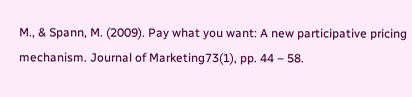M., & Spann, M. (2009). Pay what you want: A new participative pricing mechanism. Journal of Marketing73(1), pp. 44 – 58.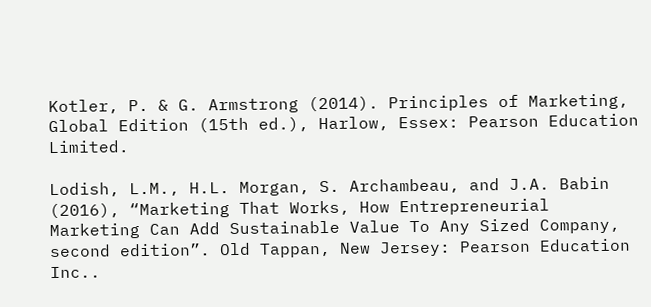Kotler, P. & G. Armstrong (2014). Principles of Marketing, Global Edition (15th ed.), Harlow, Essex: Pearson Education Limited.

Lodish, L.M., H.L. Morgan, S. Archambeau, and J.A. Babin (2016), “Marketing That Works, How Entrepreneurial Marketing Can Add Sustainable Value To Any Sized Company, second edition”. Old Tappan, New Jersey: Pearson Education Inc..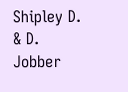Shipley D. & D. Jobber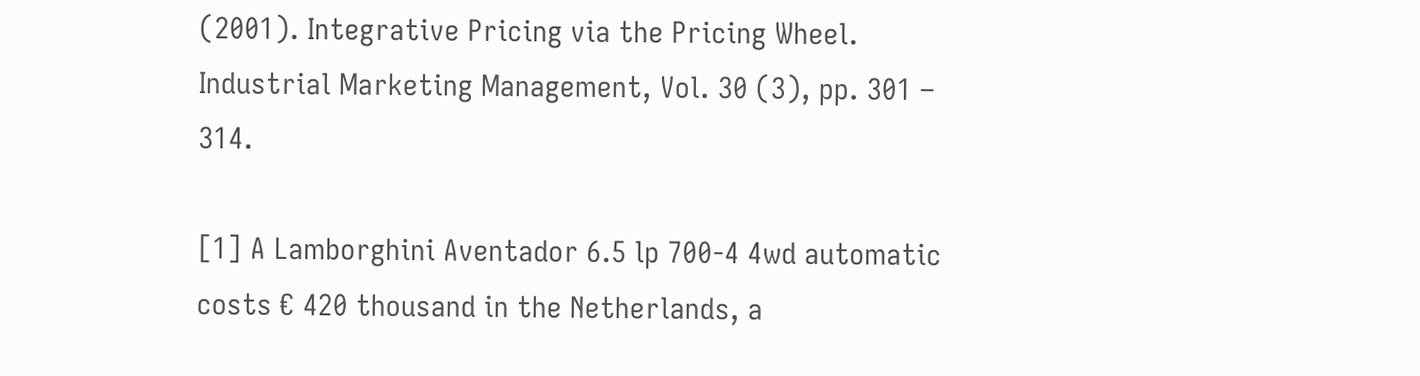(2001). Integrative Pricing via the Pricing Wheel. Industrial Marketing Management, Vol. 30 (3), pp. 301 – 314.

[1] A Lamborghini Aventador 6.5 lp 700-4 4wd automatic costs € 420 thousand in the Netherlands, a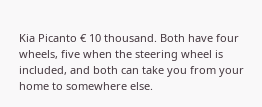Kia Picanto € 10 thousand. Both have four wheels, five when the steering wheel is included, and both can take you from your home to somewhere else.